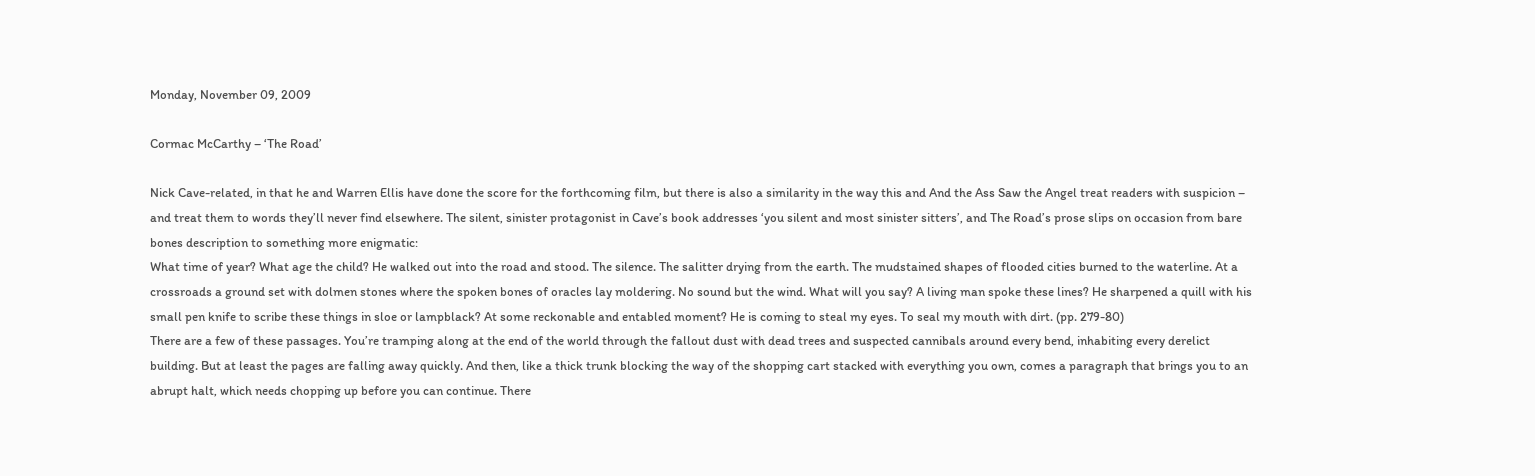Monday, November 09, 2009

Cormac McCarthy – ‘The Road’

Nick Cave-related, in that he and Warren Ellis have done the score for the forthcoming film, but there is also a similarity in the way this and And the Ass Saw the Angel treat readers with suspicion – and treat them to words they’ll never find elsewhere. The silent, sinister protagonist in Cave’s book addresses ‘you silent and most sinister sitters’, and The Road’s prose slips on occasion from bare bones description to something more enigmatic:
What time of year? What age the child? He walked out into the road and stood. The silence. The salitter drying from the earth. The mudstained shapes of flooded cities burned to the waterline. At a crossroads a ground set with dolmen stones where the spoken bones of oracles lay moldering. No sound but the wind. What will you say? A living man spoke these lines? He sharpened a quill with his small pen knife to scribe these things in sloe or lampblack? At some reckonable and entabled moment? He is coming to steal my eyes. To seal my mouth with dirt. (pp. 279-80)
There are a few of these passages. You’re tramping along at the end of the world through the fallout dust with dead trees and suspected cannibals around every bend, inhabiting every derelict building. But at least the pages are falling away quickly. And then, like a thick trunk blocking the way of the shopping cart stacked with everything you own, comes a paragraph that brings you to an abrupt halt, which needs chopping up before you can continue. There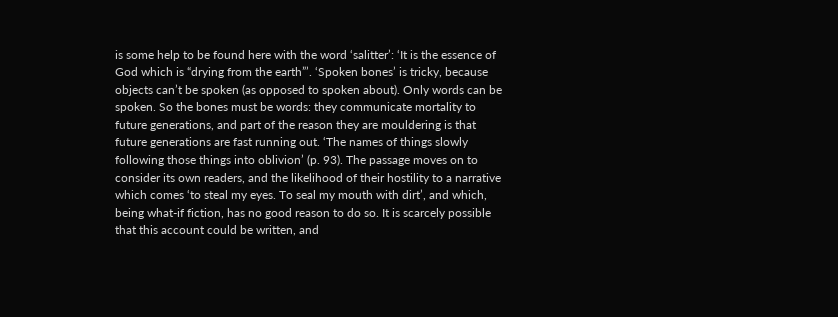is some help to be found here with the word ‘salitter’: ‘It is the essence of God which is “drying from the earth”’. ‘Spoken bones’ is tricky, because objects can’t be spoken (as opposed to spoken about). Only words can be spoken. So the bones must be words: they communicate mortality to future generations, and part of the reason they are mouldering is that future generations are fast running out. ‘The names of things slowly following those things into oblivion’ (p. 93). The passage moves on to consider its own readers, and the likelihood of their hostility to a narrative which comes ‘to steal my eyes. To seal my mouth with dirt’, and which, being what-if fiction, has no good reason to do so. It is scarcely possible that this account could be written, and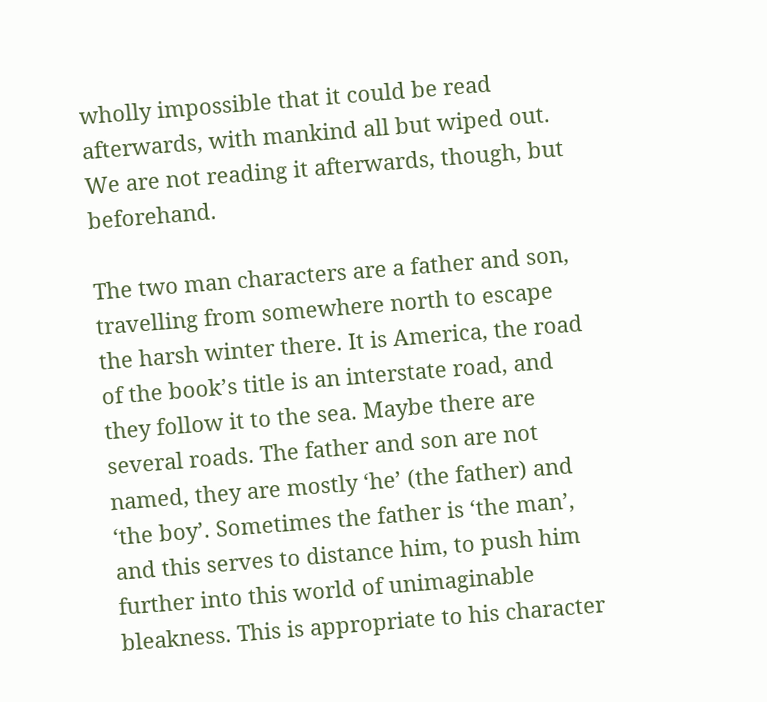wholly impossible that it could be read afterwards, with mankind all but wiped out. We are not reading it afterwards, though, but beforehand.

The two man characters are a father and son, travelling from somewhere north to escape the harsh winter there. It is America, the road of the book’s title is an interstate road, and they follow it to the sea. Maybe there are several roads. The father and son are not named, they are mostly ‘he’ (the father) and ‘the boy’. Sometimes the father is ‘the man’, and this serves to distance him, to push him further into this world of unimaginable bleakness. This is appropriate to his character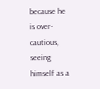because he is over-cautious, seeing himself as a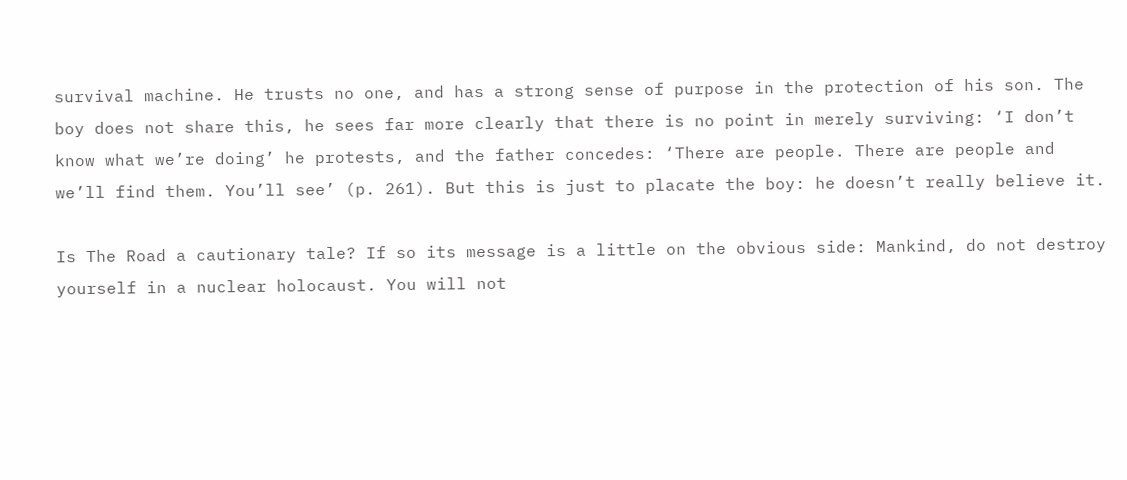survival machine. He trusts no one, and has a strong sense of purpose in the protection of his son. The boy does not share this, he sees far more clearly that there is no point in merely surviving: ‘I don’t know what we’re doing’ he protests, and the father concedes: ‘There are people. There are people and we’ll find them. You’ll see’ (p. 261). But this is just to placate the boy: he doesn’t really believe it.

Is The Road a cautionary tale? If so its message is a little on the obvious side: Mankind, do not destroy yourself in a nuclear holocaust. You will not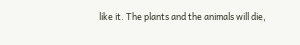like it. The plants and the animals will die,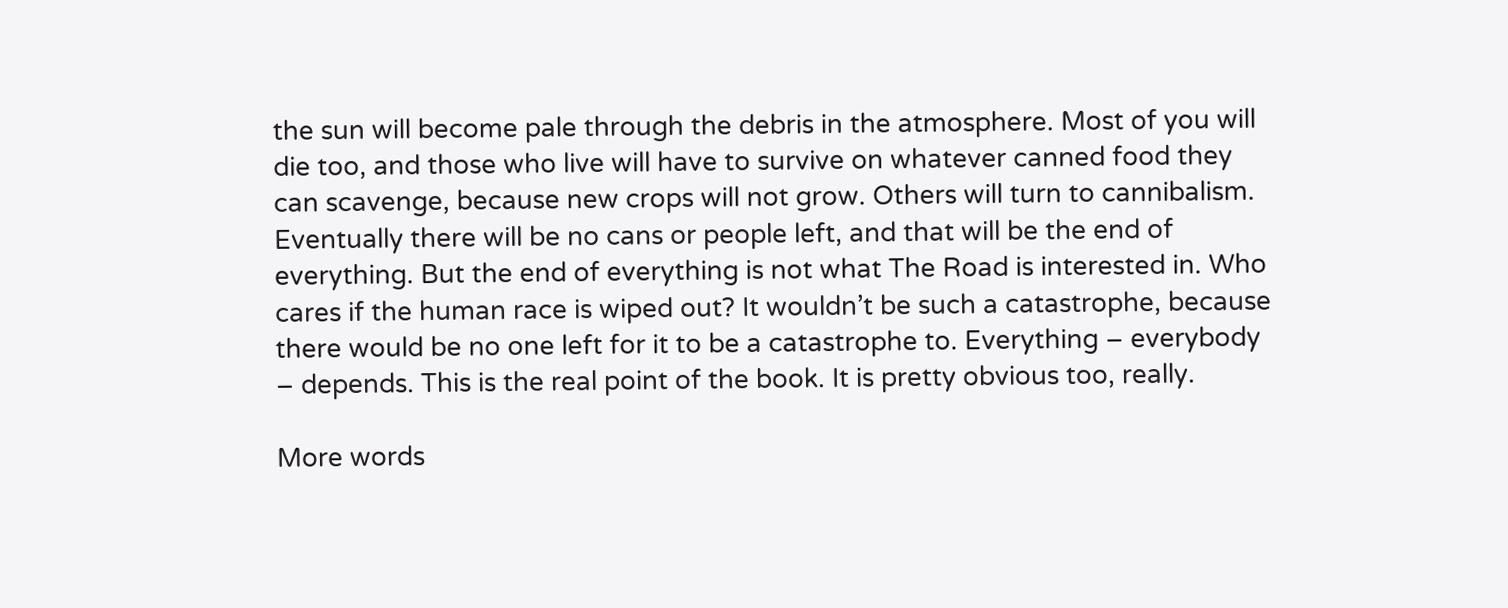the sun will become pale through the debris in the atmosphere. Most of you will die too, and those who live will have to survive on whatever canned food they can scavenge, because new crops will not grow. Others will turn to cannibalism. Eventually there will be no cans or people left, and that will be the end of everything. But the end of everything is not what The Road is interested in. Who cares if the human race is wiped out? It wouldn’t be such a catastrophe, because there would be no one left for it to be a catastrophe to. Everything – everybody – depends. This is the real point of the book. It is pretty obvious too, really.

More words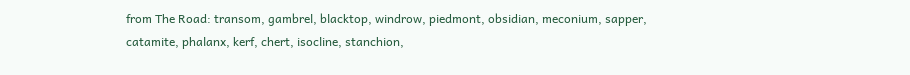from The Road: transom, gambrel, blacktop, windrow, piedmont, obsidian, meconium, sapper, catamite, phalanx, kerf, chert, isocline, stanchion,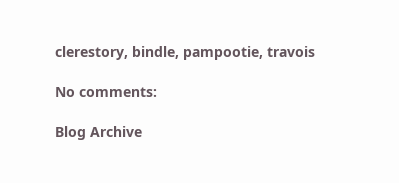clerestory, bindle, pampootie, travois

No comments:

Blog Archive